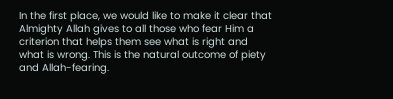In the first place, we would like to make it clear that Almighty Allah gives to all those who fear Him a criterion that helps them see what is right and what is wrong. This is the natural outcome of piety and Allah-fearing.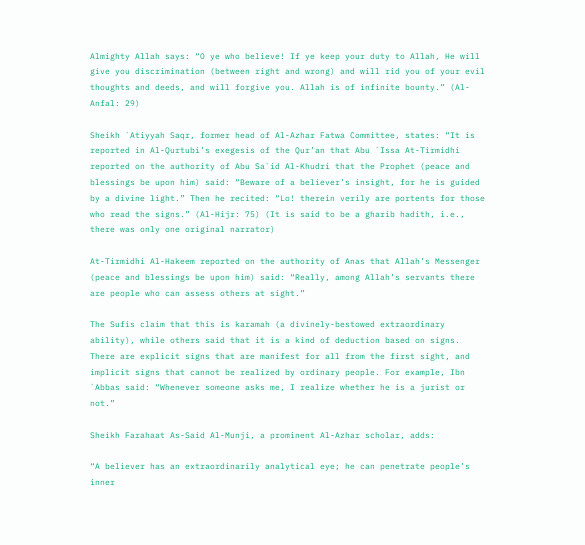Almighty Allah says: “O ye who believe! If ye keep your duty to Allah, He will give you discrimination (between right and wrong) and will rid you of your evil thoughts and deeds, and will forgive you. Allah is of infinite bounty.” (Al-Anfal: 29)

Sheikh `Atiyyah Saqr, former head of Al-Azhar Fatwa Committee, states: “It is reported in Al-Qurtubi’s exegesis of the Qur’an that Abu `Issa At-Tirmidhi reported on the authority of Abu Sa`id Al-Khudri that the Prophet (peace and blessings be upon him) said: “Beware of a believer’s insight, for he is guided by a divine light.” Then he recited: “Lo! therein verily are portents for those who read the signs.” (Al-Hijr: 75) (It is said to be a gharib hadith, i.e., there was only one original narrator)

At-Tirmidhi Al-Hakeem reported on the authority of Anas that Allah’s Messenger (peace and blessings be upon him) said: “Really, among Allah’s servants there are people who can assess others at sight.”

The Sufis claim that this is karamah (a divinely-bestowed extraordinary ability), while others said that it is a kind of deduction based on signs. There are explicit signs that are manifest for all from the first sight, and implicit signs that cannot be realized by ordinary people. For example, Ibn `Abbas said: “Whenever someone asks me, I realize whether he is a jurist or not.”

Sheikh Farahaat As-Said Al-Munji, a prominent Al-Azhar scholar, adds:

“A believer has an extraordinarily analytical eye; he can penetrate people’s inner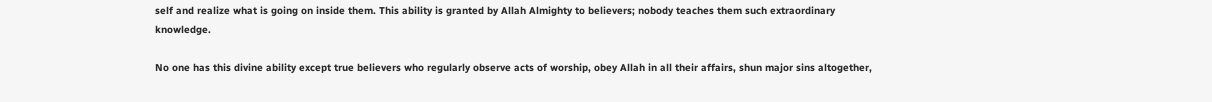self and realize what is going on inside them. This ability is granted by Allah Almighty to believers; nobody teaches them such extraordinary knowledge.

No one has this divine ability except true believers who regularly observe acts of worship, obey Allah in all their affairs, shun major sins altogether,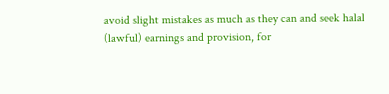avoid slight mistakes as much as they can and seek halal (lawful) earnings and provision, for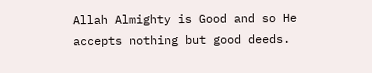Allah Almighty is Good and so He accepts nothing but good deeds.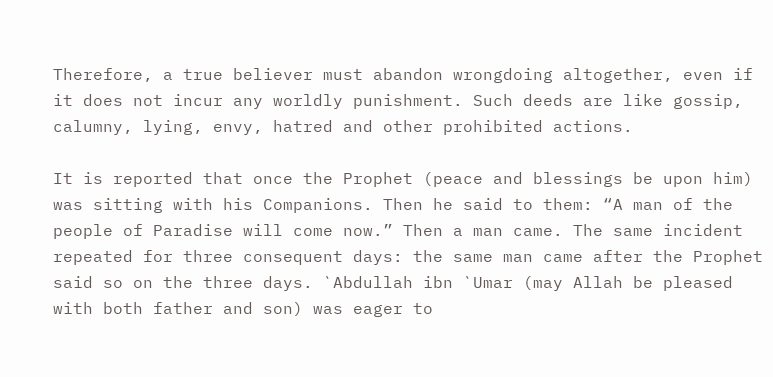Therefore, a true believer must abandon wrongdoing altogether, even if it does not incur any worldly punishment. Such deeds are like gossip, calumny, lying, envy, hatred and other prohibited actions.

It is reported that once the Prophet (peace and blessings be upon him) was sitting with his Companions. Then he said to them: “A man of the people of Paradise will come now.” Then a man came. The same incident repeated for three consequent days: the same man came after the Prophet said so on the three days. `Abdullah ibn `Umar (may Allah be pleased with both father and son) was eager to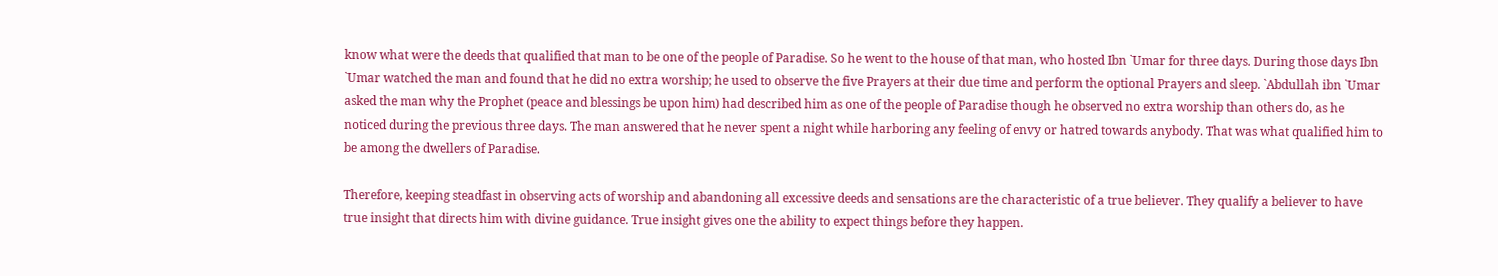know what were the deeds that qualified that man to be one of the people of Paradise. So he went to the house of that man, who hosted Ibn `Umar for three days. During those days Ibn `Umar watched the man and found that he did no extra worship; he used to observe the five Prayers at their due time and perform the optional Prayers and sleep. `Abdullah ibn `Umar asked the man why the Prophet (peace and blessings be upon him) had described him as one of the people of Paradise though he observed no extra worship than others do, as he noticed during the previous three days. The man answered that he never spent a night while harboring any feeling of envy or hatred towards anybody. That was what qualified him to be among the dwellers of Paradise.

Therefore, keeping steadfast in observing acts of worship and abandoning all excessive deeds and sensations are the characteristic of a true believer. They qualify a believer to have true insight that directs him with divine guidance. True insight gives one the ability to expect things before they happen.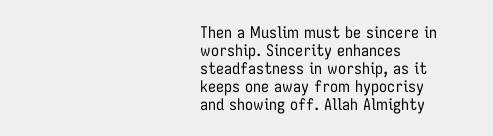Then a Muslim must be sincere in worship. Sincerity enhances steadfastness in worship, as it keeps one away from hypocrisy and showing off. Allah Almighty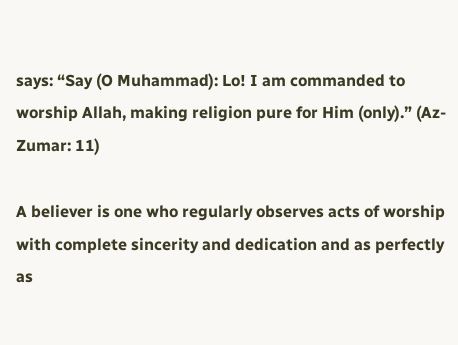says: “Say (O Muhammad): Lo! I am commanded to worship Allah, making religion pure for Him (only).” (Az-Zumar: 11)

A believer is one who regularly observes acts of worship with complete sincerity and dedication and as perfectly as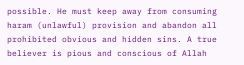possible. He must keep away from consuming haram (unlawful) provision and abandon all prohibited obvious and hidden sins. A true believer is pious and conscious of Allah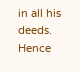in all his deeds. Hence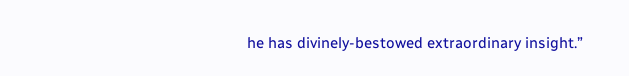he has divinely-bestowed extraordinary insight.”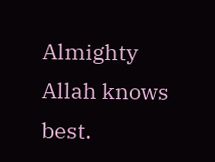Almighty Allah knows best.